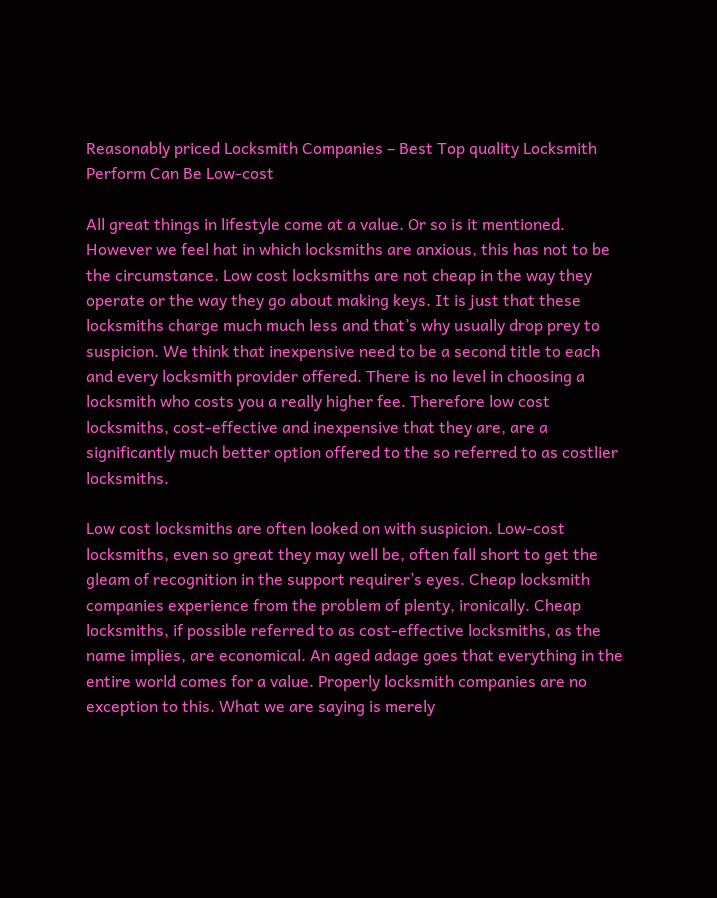Reasonably priced Locksmith Companies – Best Top quality Locksmith Perform Can Be Low-cost

All great things in lifestyle come at a value. Or so is it mentioned. However we feel hat in which locksmiths are anxious, this has not to be the circumstance. Low cost locksmiths are not cheap in the way they operate or the way they go about making keys. It is just that these locksmiths charge much much less and that’s why usually drop prey to suspicion. We think that inexpensive need to be a second title to each and every locksmith provider offered. There is no level in choosing a locksmith who costs you a really higher fee. Therefore low cost locksmiths, cost-effective and inexpensive that they are, are a significantly much better option offered to the so referred to as costlier locksmiths.

Low cost locksmiths are often looked on with suspicion. Low-cost locksmiths, even so great they may well be, often fall short to get the gleam of recognition in the support requirer’s eyes. Cheap locksmith companies experience from the problem of plenty, ironically. Cheap locksmiths, if possible referred to as cost-effective locksmiths, as the name implies, are economical. An aged adage goes that everything in the entire world comes for a value. Properly locksmith companies are no exception to this. What we are saying is merely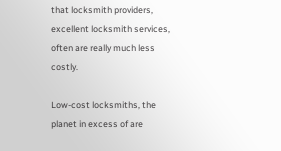that locksmith providers, excellent locksmith services, often are really much less costly.

Low-cost locksmiths, the planet in excess of are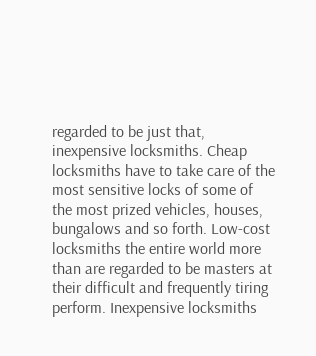regarded to be just that, inexpensive locksmiths. Cheap locksmiths have to take care of the most sensitive locks of some of the most prized vehicles, houses, bungalows and so forth. Low-cost locksmiths the entire world more than are regarded to be masters at their difficult and frequently tiring perform. Inexpensive locksmiths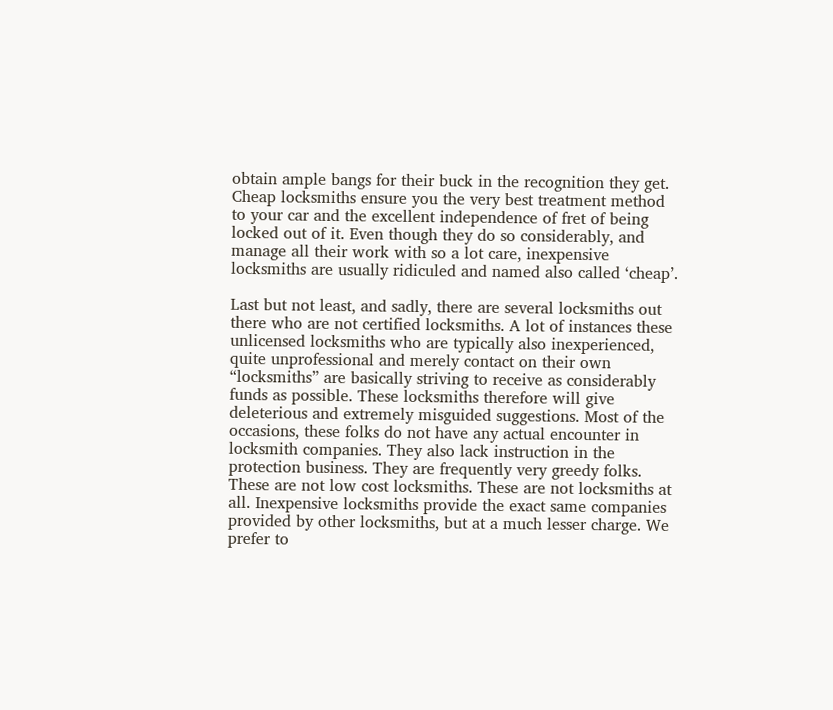obtain ample bangs for their buck in the recognition they get. Cheap locksmiths ensure you the very best treatment method to your car and the excellent independence of fret of being locked out of it. Even though they do so considerably, and manage all their work with so a lot care, inexpensive locksmiths are usually ridiculed and named also called ‘cheap’.

Last but not least, and sadly, there are several locksmiths out there who are not certified locksmiths. A lot of instances these unlicensed locksmiths who are typically also inexperienced, quite unprofessional and merely contact on their own “locksmiths” are basically striving to receive as considerably funds as possible. These locksmiths therefore will give deleterious and extremely misguided suggestions. Most of the occasions, these folks do not have any actual encounter in locksmith companies. They also lack instruction in the protection business. They are frequently very greedy folks. These are not low cost locksmiths. These are not locksmiths at all. Inexpensive locksmiths provide the exact same companies provided by other locksmiths, but at a much lesser charge. We prefer to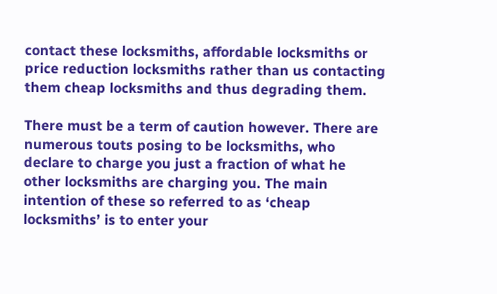contact these locksmiths, affordable locksmiths or price reduction locksmiths rather than us contacting them cheap locksmiths and thus degrading them.

There must be a term of caution however. There are numerous touts posing to be locksmiths, who declare to charge you just a fraction of what he other locksmiths are charging you. The main intention of these so referred to as ‘cheap locksmiths’ is to enter your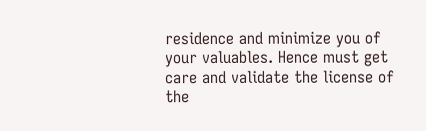residence and minimize you of your valuables. Hence must get care and validate the license of the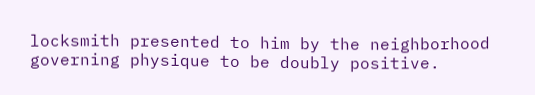locksmith presented to him by the neighborhood governing physique to be doubly positive.